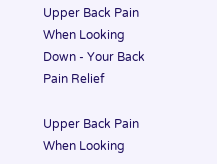Upper Back Pain When Looking Down - Your Back Pain Relief

Upper Back Pain When Looking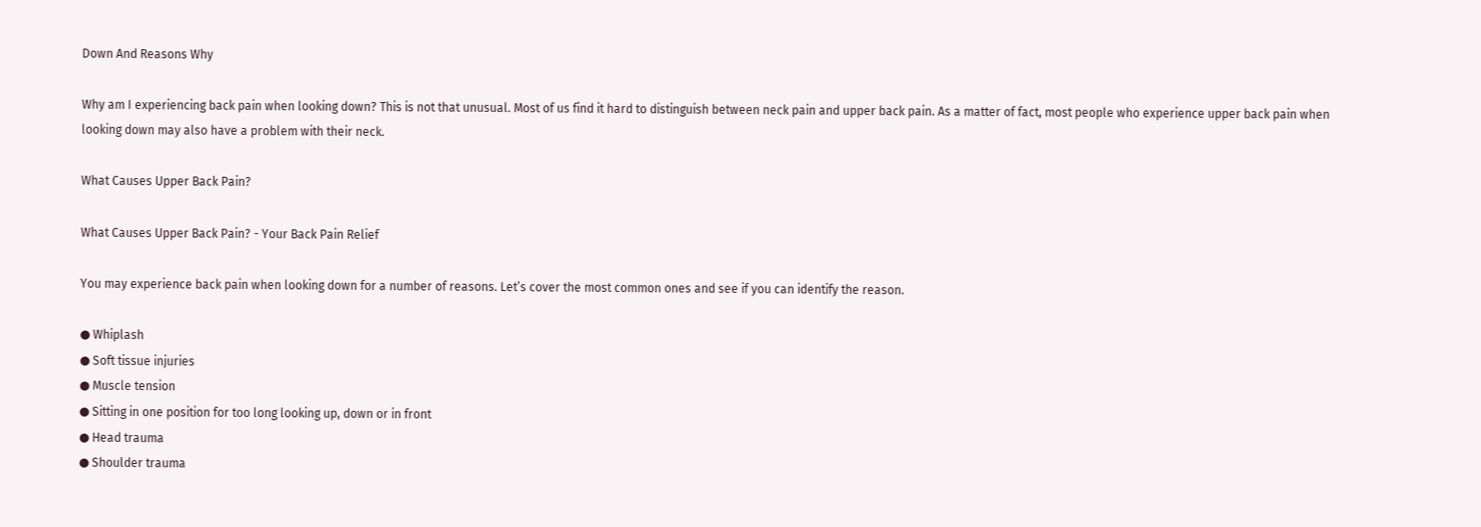Down And Reasons Why

Why am I experiencing back pain when looking down? This is not that unusual. Most of us find it hard to distinguish between neck pain and upper back pain. As a matter of fact, most people who experience upper back pain when looking down may also have a problem with their neck.

What Causes Upper Back Pain?

What Causes Upper Back Pain? - Your Back Pain Relief

You may experience back pain when looking down for a number of reasons. Let’s cover the most common ones and see if you can identify the reason.

● Whiplash
● Soft tissue injuries
● Muscle tension
● Sitting in one position for too long looking up, down or in front
● Head trauma
● Shoulder trauma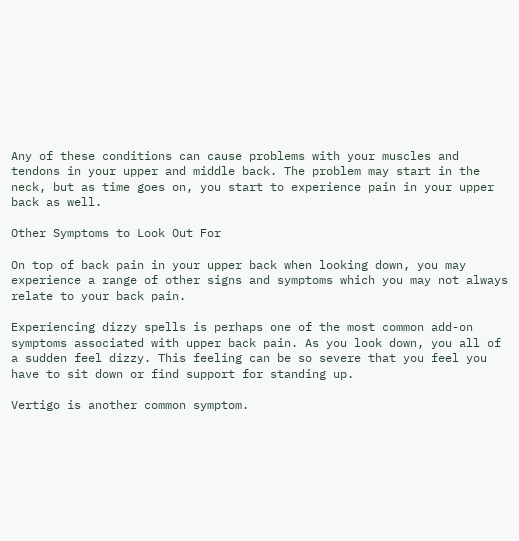Any of these conditions can cause problems with your muscles and tendons in your upper and middle back. The problem may start in the neck, but as time goes on, you start to experience pain in your upper back as well.

Other Symptoms to Look Out For

On top of back pain in your upper back when looking down, you may experience a range of other signs and symptoms which you may not always relate to your back pain.

Experiencing dizzy spells is perhaps one of the most common add-on symptoms associated with upper back pain. As you look down, you all of a sudden feel dizzy. This feeling can be so severe that you feel you have to sit down or find support for standing up.

Vertigo is another common symptom.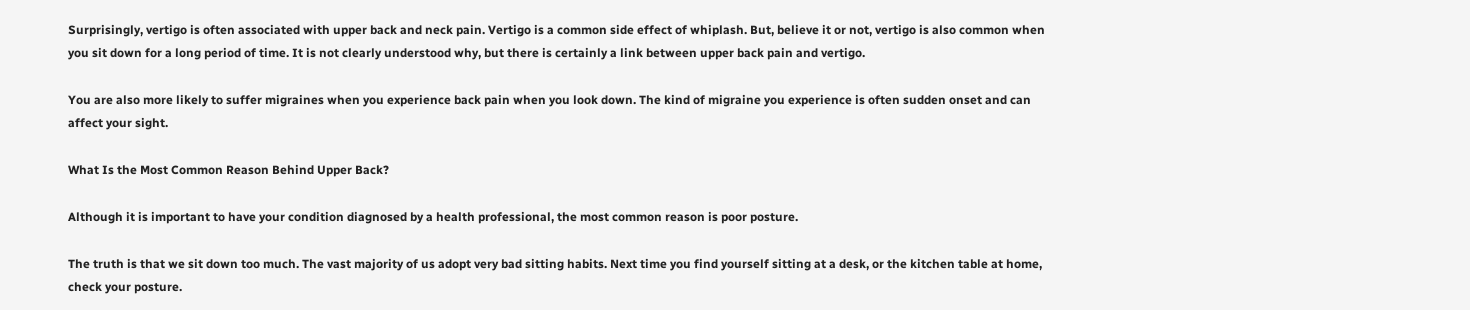Surprisingly, vertigo is often associated with upper back and neck pain. Vertigo is a common side effect of whiplash. But, believe it or not, vertigo is also common when you sit down for a long period of time. It is not clearly understood why, but there is certainly a link between upper back pain and vertigo.

You are also more likely to suffer migraines when you experience back pain when you look down. The kind of migraine you experience is often sudden onset and can affect your sight.

What Is the Most Common Reason Behind Upper Back?

Although it is important to have your condition diagnosed by a health professional, the most common reason is poor posture.

The truth is that we sit down too much. The vast majority of us adopt very bad sitting habits. Next time you find yourself sitting at a desk, or the kitchen table at home, check your posture.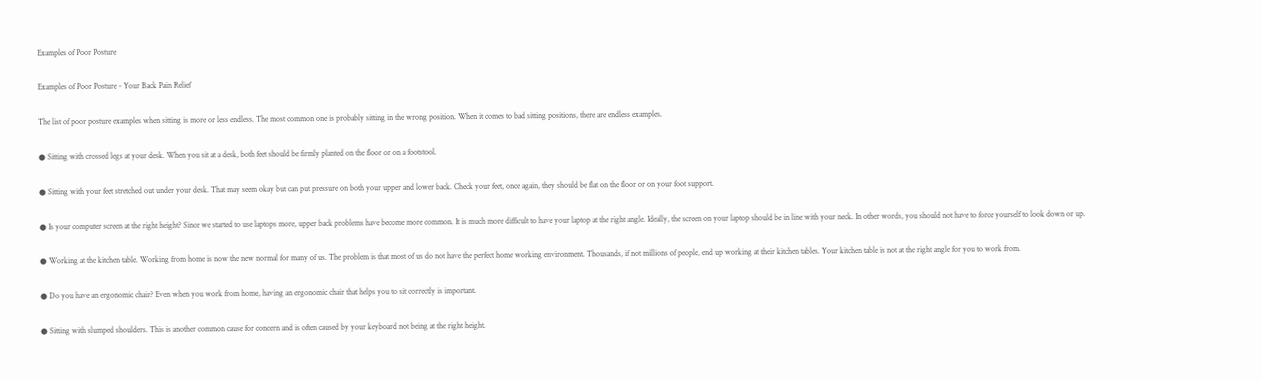Examples of Poor Posture

Examples of Poor Posture - Your Back Pain Relief

The list of poor posture examples when sitting is more or less endless. The most common one is probably sitting in the wrong position. When it comes to bad sitting positions, there are endless examples.

● Sitting with crossed legs at your desk. When you sit at a desk, both feet should be firmly planted on the floor or on a footstool.

● Sitting with your feet stretched out under your desk. That may seem okay but can put pressure on both your upper and lower back. Check your feet, once again, they should be flat on the floor or on your foot support.

● Is your computer screen at the right height? Since we started to use laptops more, upper back problems have become more common. It is much more difficult to have your laptop at the right angle. Ideally, the screen on your laptop should be in line with your neck. In other words, you should not have to force yourself to look down or up.

● Working at the kitchen table. Working from home is now the new normal for many of us. The problem is that most of us do not have the perfect home working environment. Thousands, if not millions of people, end up working at their kitchen tables. Your kitchen table is not at the right angle for you to work from.

● Do you have an ergonomic chair? Even when you work from home, having an ergonomic chair that helps you to sit correctly is important.

● Sitting with slumped shoulders. This is another common cause for concern and is often caused by your keyboard not being at the right height.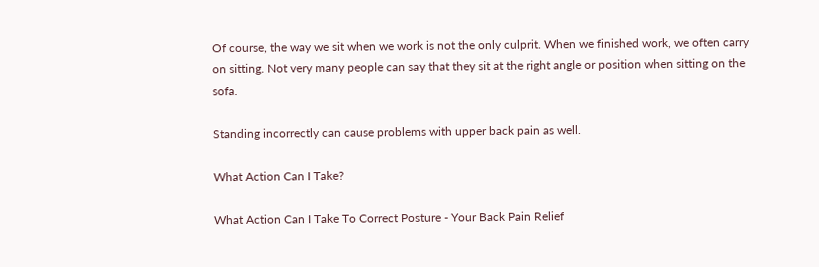Of course, the way we sit when we work is not the only culprit. When we finished work, we often carry on sitting. Not very many people can say that they sit at the right angle or position when sitting on the sofa.

Standing incorrectly can cause problems with upper back pain as well.

What Action Can I Take?

What Action Can I Take To Correct Posture - Your Back Pain Relief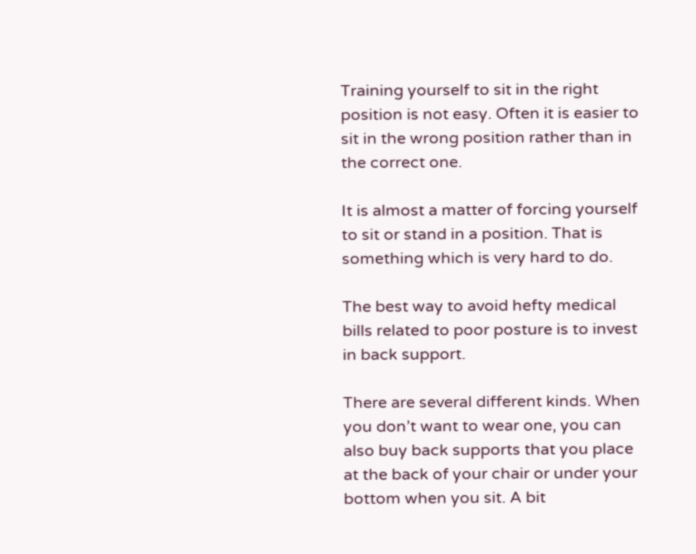Training yourself to sit in the right position is not easy. Often it is easier to sit in the wrong position rather than in the correct one.

It is almost a matter of forcing yourself to sit or stand in a position. That is something which is very hard to do.

The best way to avoid hefty medical bills related to poor posture is to invest in back support.

There are several different kinds. When you don’t want to wear one, you can also buy back supports that you place at the back of your chair or under your bottom when you sit. A bit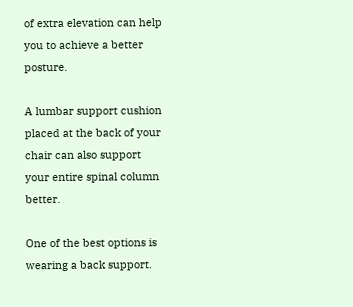of extra elevation can help you to achieve a better posture.

A lumbar support cushion placed at the back of your chair can also support your entire spinal column better.

One of the best options is wearing a back support.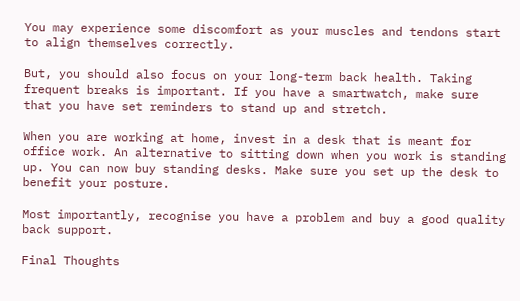You may experience some discomfort as your muscles and tendons start to align themselves correctly.

But, you should also focus on your long-term back health. Taking frequent breaks is important. If you have a smartwatch, make sure that you have set reminders to stand up and stretch.

When you are working at home, invest in a desk that is meant for office work. An alternative to sitting down when you work is standing up. You can now buy standing desks. Make sure you set up the desk to benefit your posture.

Most importantly, recognise you have a problem and buy a good quality back support.

Final Thoughts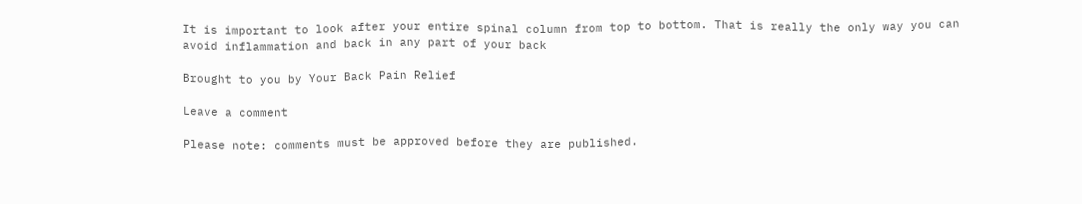It is important to look after your entire spinal column from top to bottom. That is really the only way you can avoid inflammation and back in any part of your back

Brought to you by Your Back Pain Relief

Leave a comment

Please note: comments must be approved before they are published.